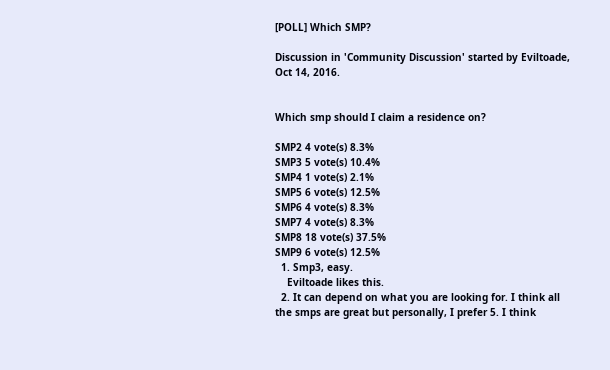[POLL] Which SMP?

Discussion in 'Community Discussion' started by Eviltoade, Oct 14, 2016.


Which smp should I claim a residence on?

SMP2 4 vote(s) 8.3%
SMP3 5 vote(s) 10.4%
SMP4 1 vote(s) 2.1%
SMP5 6 vote(s) 12.5%
SMP6 4 vote(s) 8.3%
SMP7 4 vote(s) 8.3%
SMP8 18 vote(s) 37.5%
SMP9 6 vote(s) 12.5%
  1. Smp3, easy.
    Eviltoade likes this.
  2. It can depend on what you are looking for. I think all the smps are great but personally, I prefer 5. I think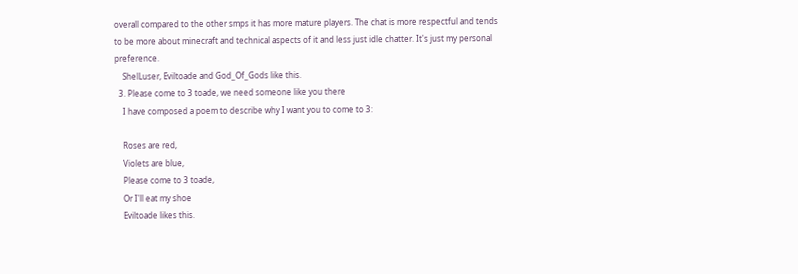overall compared to the other smps it has more mature players. The chat is more respectful and tends to be more about minecraft and technical aspects of it and less just idle chatter. It's just my personal preference.
    ShelLuser, Eviltoade and God_Of_Gods like this.
  3. Please come to 3 toade, we need someone like you there
    I have composed a poem to describe why I want you to come to 3:

    Roses are red,
    Violets are blue,
    Please come to 3 toade,
    Or I'll eat my shoe
    Eviltoade likes this.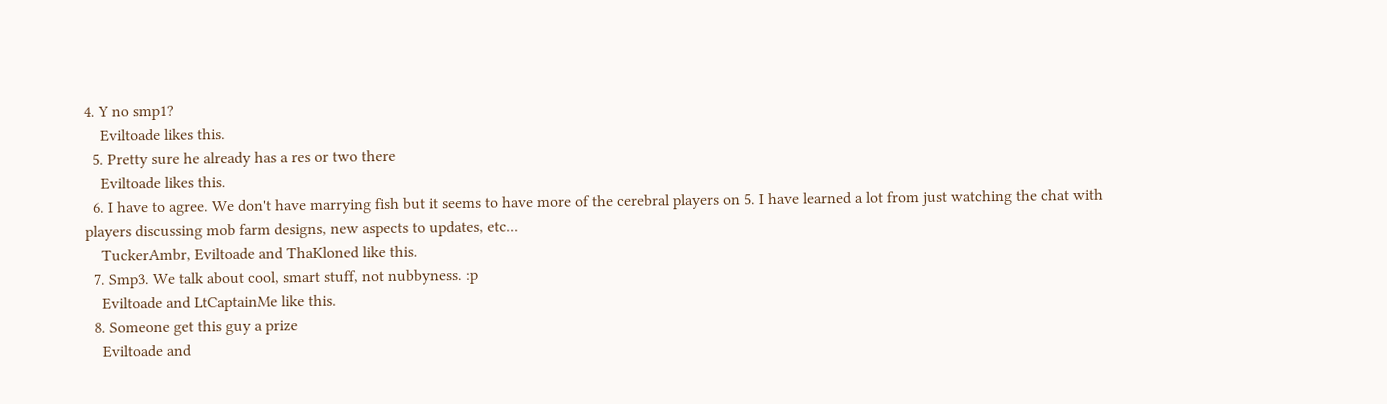4. Y no smp1?
    Eviltoade likes this.
  5. Pretty sure he already has a res or two there
    Eviltoade likes this.
  6. I have to agree. We don't have marrying fish but it seems to have more of the cerebral players on 5. I have learned a lot from just watching the chat with players discussing mob farm designs, new aspects to updates, etc...
    TuckerAmbr, Eviltoade and ThaKloned like this.
  7. Smp3. We talk about cool, smart stuff, not nubbyness. :p
    Eviltoade and LtCaptainMe like this.
  8. Someone get this guy a prize
    Eviltoade and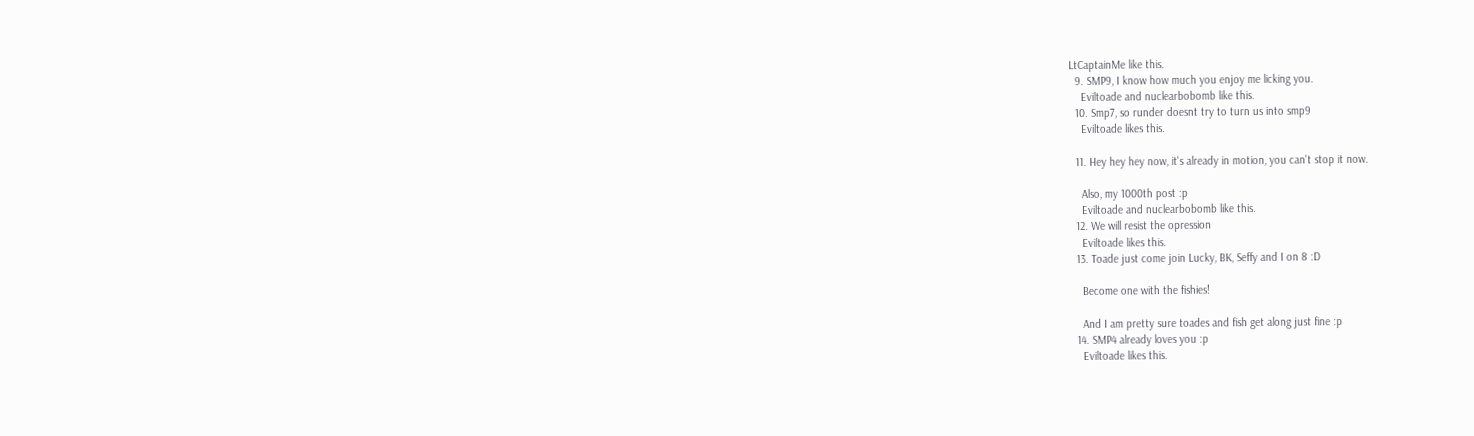LtCaptainMe like this.
  9. SMP9, I know how much you enjoy me licking you.
    Eviltoade and nuclearbobomb like this.
  10. Smp7, so runder doesnt try to turn us into smp9
    Eviltoade likes this.

  11. Hey hey hey now, it's already in motion, you can't stop it now.

    Also, my 1000th post :p
    Eviltoade and nuclearbobomb like this.
  12. We will resist the opression
    Eviltoade likes this.
  13. Toade just come join Lucky, BK, Seffy and I on 8 :D

    Become one with the fishies!

    And I am pretty sure toades and fish get along just fine :p
  14. SMP4 already loves you :p
    Eviltoade likes this.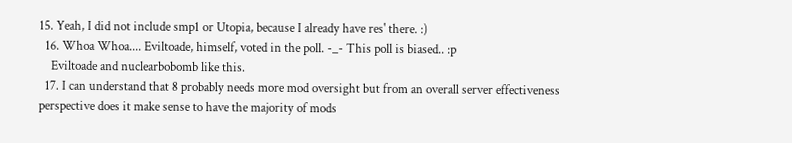15. Yeah, I did not include smp1 or Utopia, because I already have res' there. :)
  16. Whoa Whoa.... Eviltoade, himself, voted in the poll. -_- This poll is biased.. :p
    Eviltoade and nuclearbobomb like this.
  17. I can understand that 8 probably needs more mod oversight but from an overall server effectiveness perspective does it make sense to have the majority of mods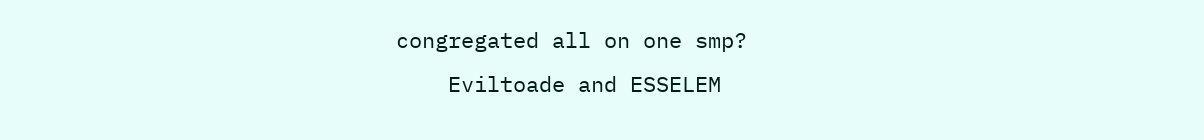congregated all on one smp?
    Eviltoade and ESSELEM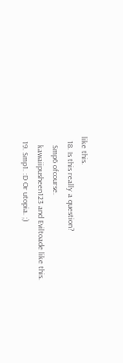like this.
  18. Is this really a question?
    Smp6 ofcourse.
    kawaiipusheen123 and Eviltoade like this.
  19. Smp1. :D Or utopia. ;)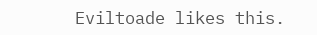Eviltoade likes this.